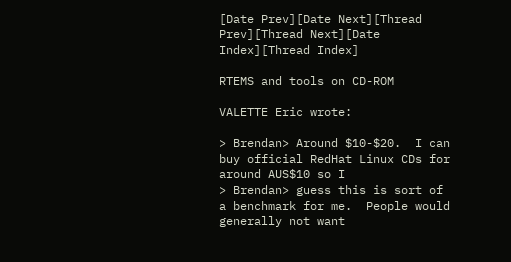[Date Prev][Date Next][Thread Prev][Thread Next][Date Index][Thread Index]

RTEMS and tools on CD-ROM

VALETTE Eric wrote:

> Brendan> Around $10-$20.  I can buy official RedHat Linux CDs for around AUS$10 so I
> Brendan> guess this is sort of a benchmark for me.  People would generally not want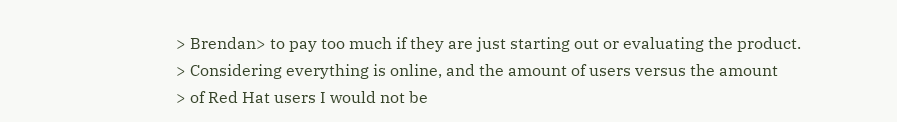> Brendan> to pay too much if they are just starting out or evaluating the product.
> Considering everything is online, and the amount of users versus the amount
> of Red Hat users I would not be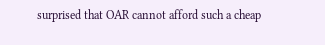surprised that OAR cannot afford such a cheap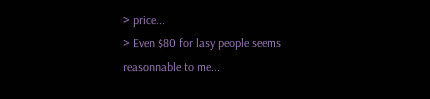> price...
> Even $80 for lasy people seems reasonnable to me...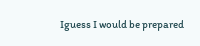Iguess I would be prepared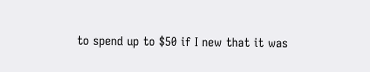to spend up to $50 if I new that it was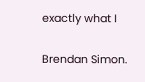exactly what I

Brendan Simon.